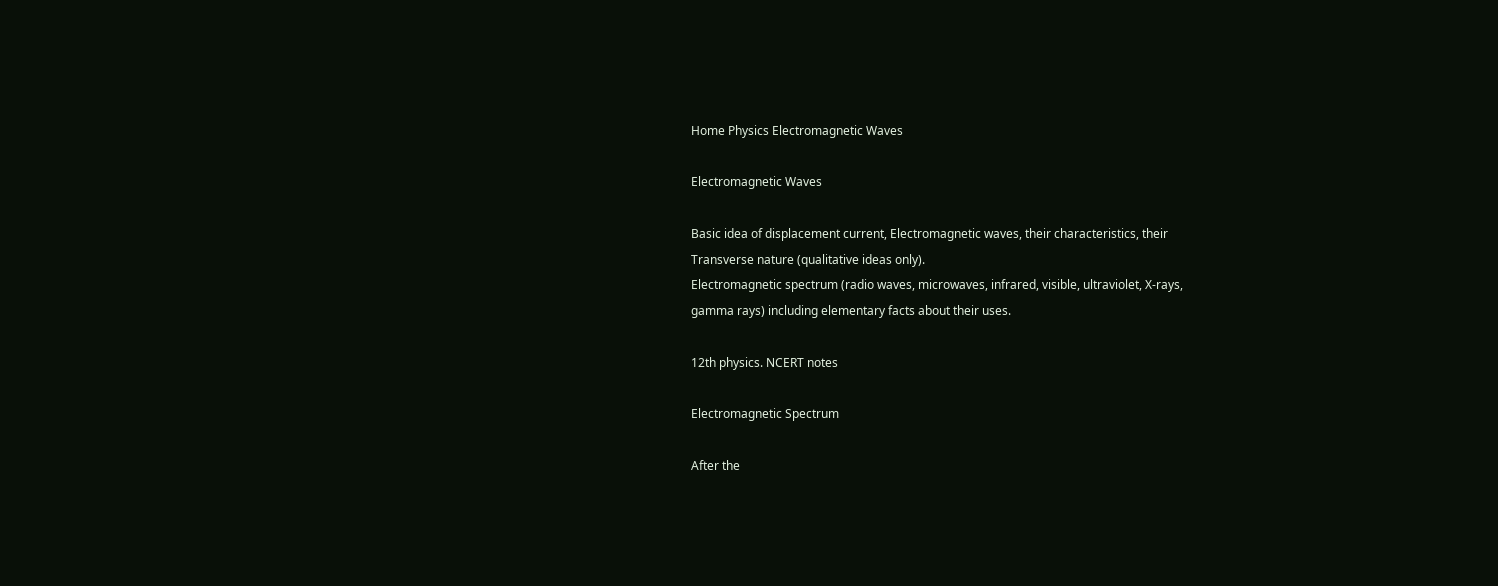Home Physics Electromagnetic Waves

Electromagnetic Waves

Basic idea of displacement current, Electromagnetic waves, their characteristics, their
Transverse nature (qualitative ideas only).
Electromagnetic spectrum (radio waves, microwaves, infrared, visible, ultraviolet, X-rays,
gamma rays) including elementary facts about their uses.

12th physics. NCERT notes

Electromagnetic Spectrum

After the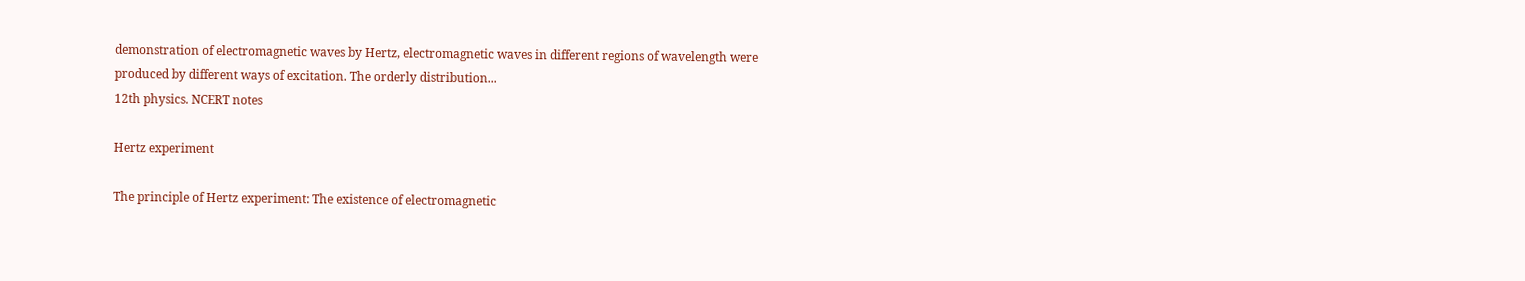demonstration of electromagnetic waves by Hertz, electromagnetic waves in different regions of wavelength were produced by different ways of excitation. The orderly distribution...
12th physics. NCERT notes

Hertz experiment

The principle of Hertz experiment: The existence of electromagnetic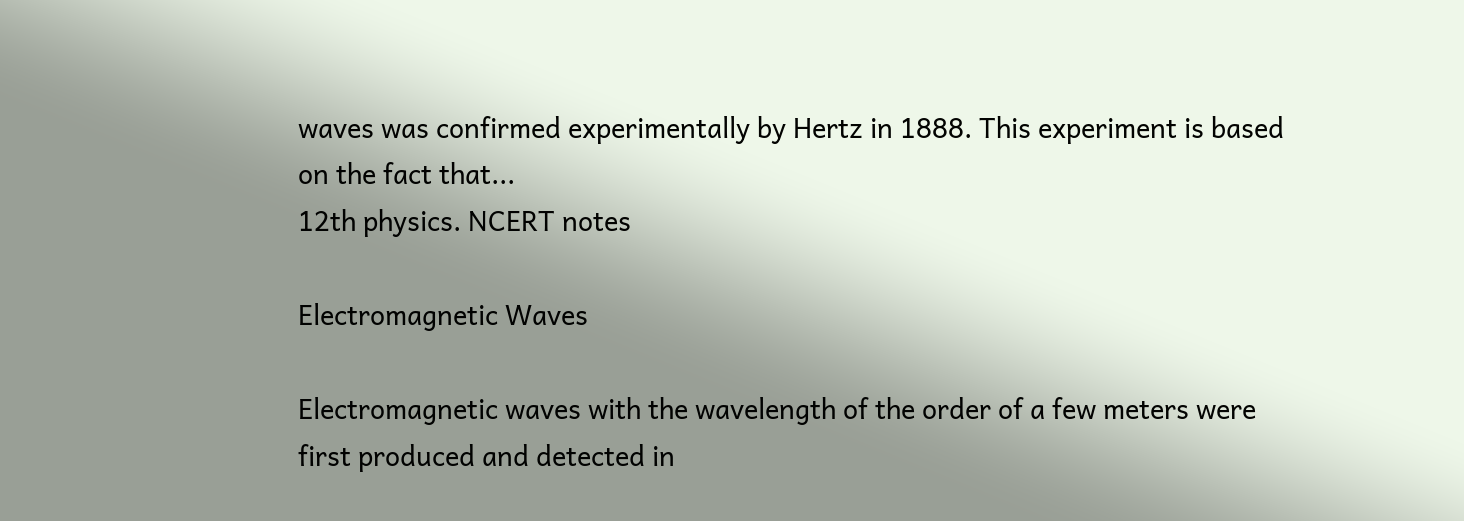waves was confirmed experimentally by Hertz in 1888. This experiment is based on the fact that...
12th physics. NCERT notes

Electromagnetic Waves

Electromagnetic waves with the wavelength of the order of a few meters were first produced and detected in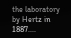the laboratory by Hertz in 1887....